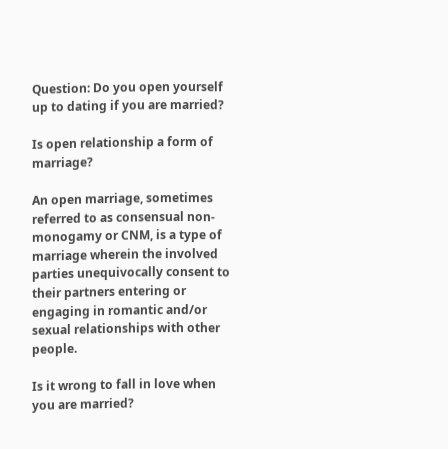Question: Do you open yourself up to dating if you are married?

Is open relationship a form of marriage?

An open marriage, sometimes referred to as consensual non-monogamy or CNM, is a type of marriage wherein the involved parties unequivocally consent to their partners entering or engaging in romantic and/or sexual relationships with other people.

Is it wrong to fall in love when you are married?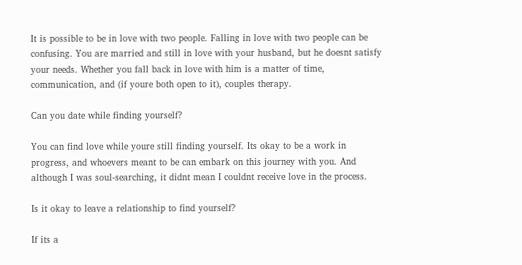It is possible to be in love with two people. Falling in love with two people can be confusing. You are married and still in love with your husband, but he doesnt satisfy your needs. Whether you fall back in love with him is a matter of time, communication, and (if youre both open to it), couples therapy.

Can you date while finding yourself?

You can find love while youre still finding yourself. Its okay to be a work in progress, and whoevers meant to be can embark on this journey with you. And although I was soul-searching, it didnt mean I couldnt receive love in the process.

Is it okay to leave a relationship to find yourself?

If its a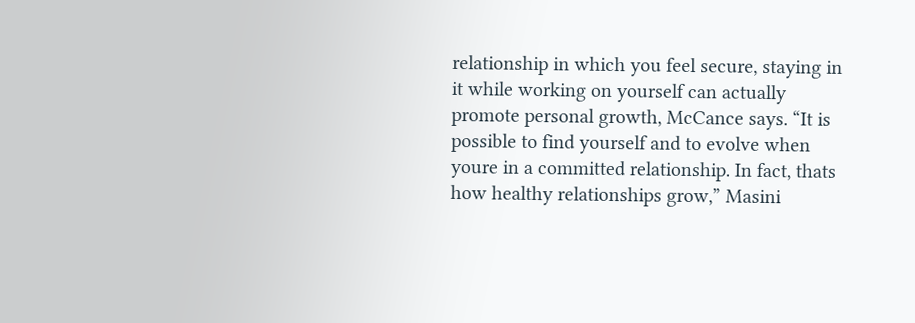relationship in which you feel secure, staying in it while working on yourself can actually promote personal growth, McCance says. “It is possible to find yourself and to evolve when youre in a committed relationship. In fact, thats how healthy relationships grow,” Masini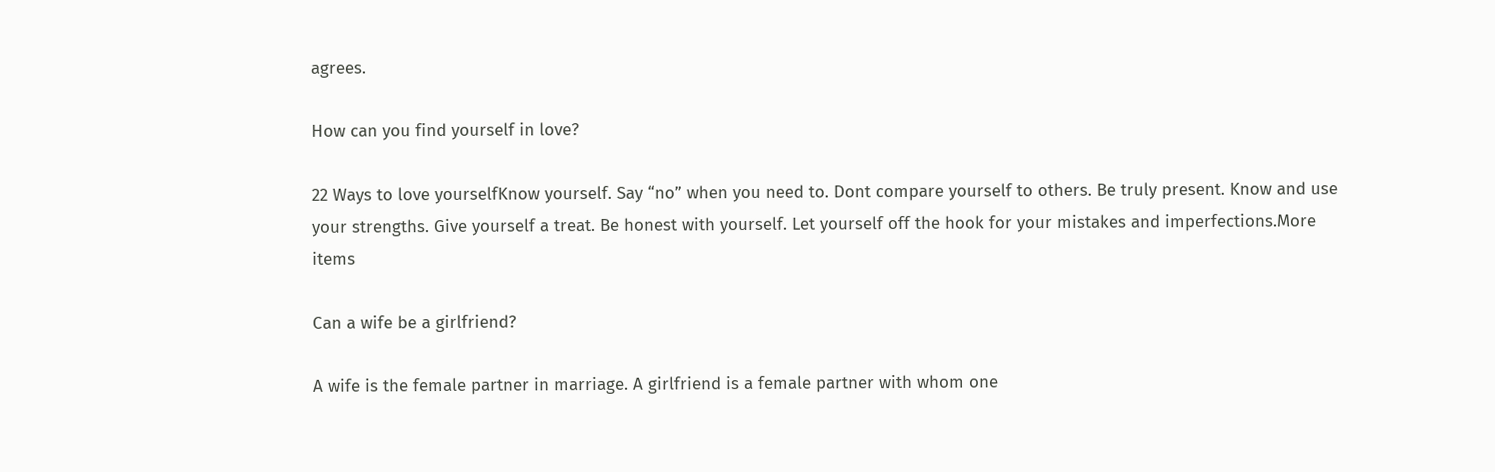agrees.

How can you find yourself in love?

22 Ways to love yourselfKnow yourself. Say “no” when you need to. Dont compare yourself to others. Be truly present. Know and use your strengths. Give yourself a treat. Be honest with yourself. Let yourself off the hook for your mistakes and imperfections.More items

Can a wife be a girlfriend?

A wife is the female partner in marriage. A girlfriend is a female partner with whom one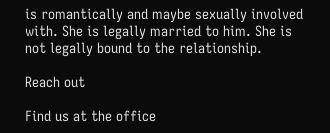is romantically and maybe sexually involved with. She is legally married to him. She is not legally bound to the relationship.

Reach out

Find us at the office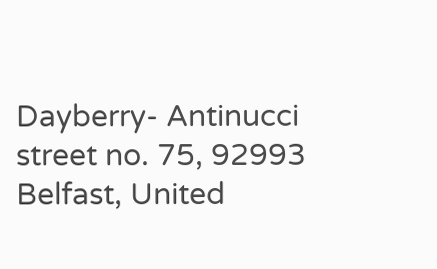Dayberry- Antinucci street no. 75, 92993 Belfast, United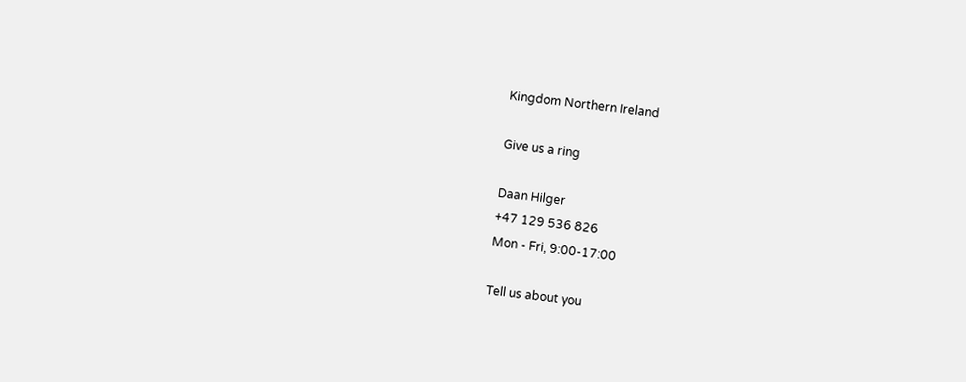Kingdom Northern Ireland

Give us a ring

Daan Hilger
+47 129 536 826
Mon - Fri, 9:00-17:00

Tell us about you